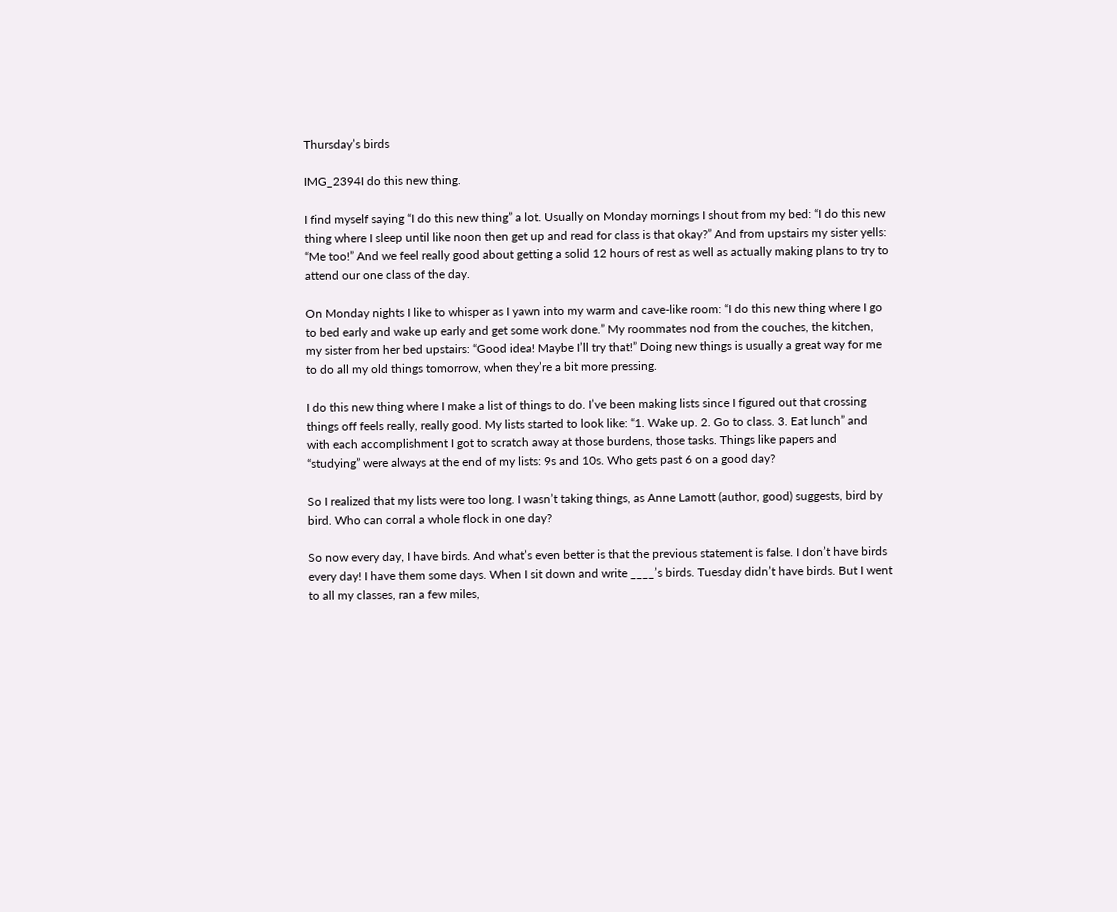Thursday’s birds

IMG_2394I do this new thing.

I find myself saying “I do this new thing” a lot. Usually on Monday mornings I shout from my bed: “I do this new thing where I sleep until like noon then get up and read for class is that okay?” And from upstairs my sister yells: “Me too!” And we feel really good about getting a solid 12 hours of rest as well as actually making plans to try to attend our one class of the day.

On Monday nights I like to whisper as I yawn into my warm and cave-like room: “I do this new thing where I go to bed early and wake up early and get some work done.” My roommates nod from the couches, the kitchen, my sister from her bed upstairs: “Good idea! Maybe I’ll try that!” Doing new things is usually a great way for me to do all my old things tomorrow, when they’re a bit more pressing.

I do this new thing where I make a list of things to do. I’ve been making lists since I figured out that crossing things off feels really, really good. My lists started to look like: “1. Wake up. 2. Go to class. 3. Eat lunch” and with each accomplishment I got to scratch away at those burdens, those tasks. Things like papers and “studying” were always at the end of my lists: 9s and 10s. Who gets past 6 on a good day?

So I realized that my lists were too long. I wasn’t taking things, as Anne Lamott (author, good) suggests, bird by bird. Who can corral a whole flock in one day?

So now every day, I have birds. And what’s even better is that the previous statement is false. I don’t have birds every day! I have them some days. When I sit down and write ____’s birds. Tuesday didn’t have birds. But I went to all my classes, ran a few miles,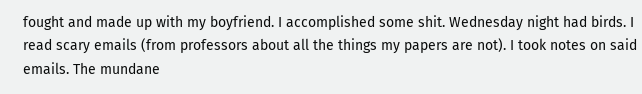fought and made up with my boyfriend. I accomplished some shit. Wednesday night had birds. I read scary emails (from professors about all the things my papers are not). I took notes on said emails. The mundane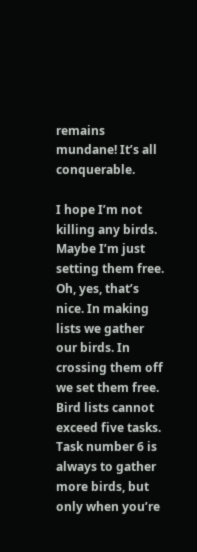remains mundane! It’s all conquerable.

I hope I’m not killing any birds. Maybe I’m just setting them free. Oh, yes, that’s nice. In making lists we gather our birds. In crossing them off we set them free. Bird lists cannot exceed five tasks. Task number 6 is always to gather more birds, but only when you’re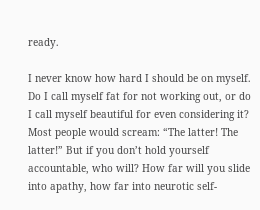ready.

I never know how hard I should be on myself. Do I call myself fat for not working out, or do I call myself beautiful for even considering it? Most people would scream: “The latter! The latter!” But if you don’t hold yourself accountable, who will? How far will you slide into apathy, how far into neurotic self-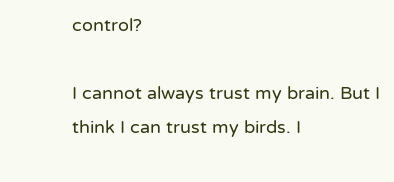control?

I cannot always trust my brain. But I think I can trust my birds. I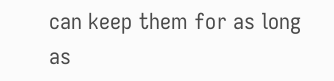can keep them for as long as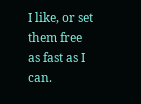I like, or set them free as fast as I can.